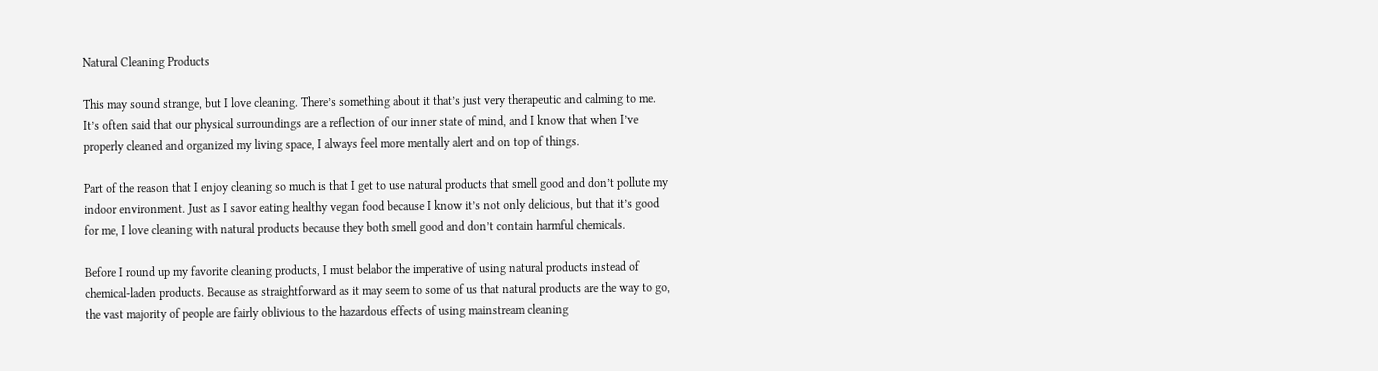Natural Cleaning Products

This may sound strange, but I love cleaning. There’s something about it that’s just very therapeutic and calming to me. It’s often said that our physical surroundings are a reflection of our inner state of mind, and I know that when I’ve properly cleaned and organized my living space, I always feel more mentally alert and on top of things.

Part of the reason that I enjoy cleaning so much is that I get to use natural products that smell good and don’t pollute my indoor environment. Just as I savor eating healthy vegan food because I know it’s not only delicious, but that it’s good for me, I love cleaning with natural products because they both smell good and don’t contain harmful chemicals.

Before I round up my favorite cleaning products, I must belabor the imperative of using natural products instead of chemical-laden products. Because as straightforward as it may seem to some of us that natural products are the way to go, the vast majority of people are fairly oblivious to the hazardous effects of using mainstream cleaning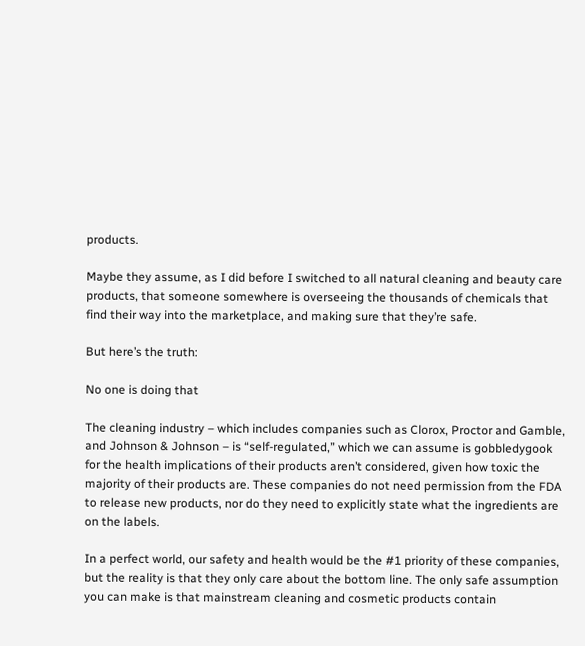products.

Maybe they assume, as I did before I switched to all natural cleaning and beauty care products, that someone somewhere is overseeing the thousands of chemicals that find their way into the marketplace, and making sure that they’re safe.

But here’s the truth:

No one is doing that

The cleaning industry – which includes companies such as Clorox, Proctor and Gamble, and Johnson & Johnson – is “self-regulated,” which we can assume is gobbledygook for the health implications of their products aren’t considered, given how toxic the majority of their products are. These companies do not need permission from the FDA to release new products, nor do they need to explicitly state what the ingredients are on the labels.

In a perfect world, our safety and health would be the #1 priority of these companies, but the reality is that they only care about the bottom line. The only safe assumption you can make is that mainstream cleaning and cosmetic products contain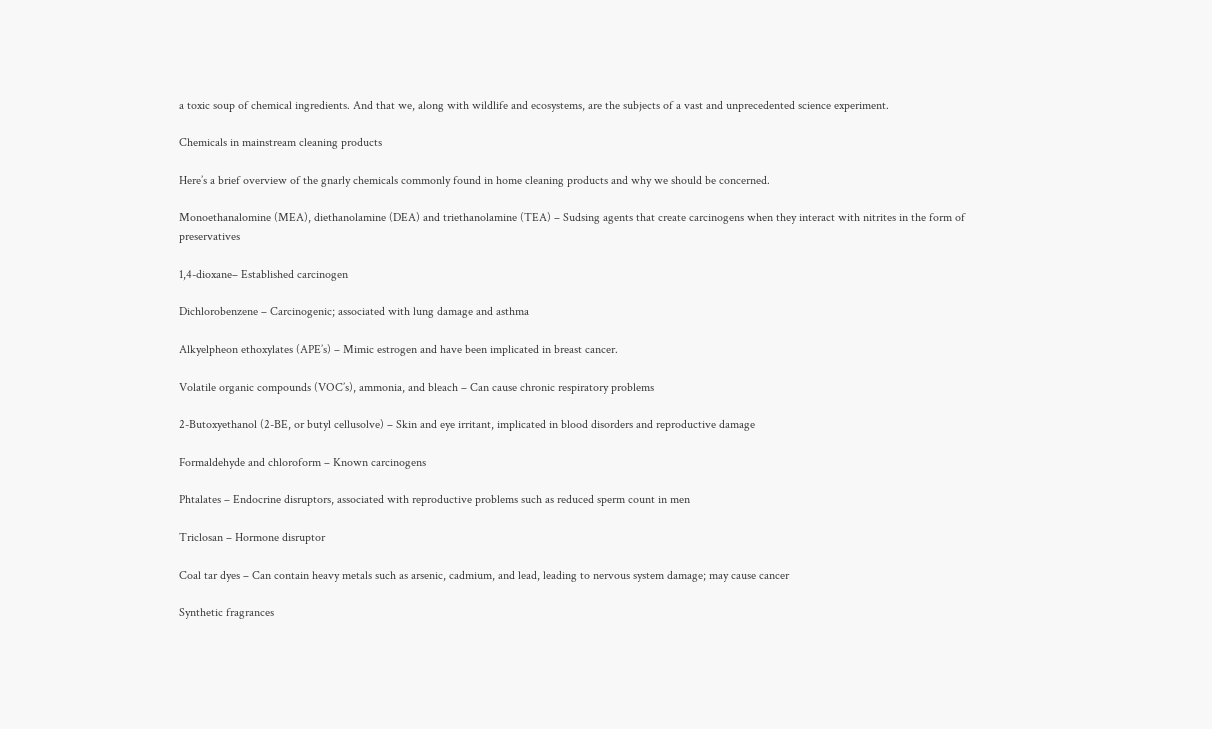a toxic soup of chemical ingredients. And that we, along with wildlife and ecosystems, are the subjects of a vast and unprecedented science experiment.

Chemicals in mainstream cleaning products

Here’s a brief overview of the gnarly chemicals commonly found in home cleaning products and why we should be concerned.

Monoethanalomine (MEA), diethanolamine (DEA) and triethanolamine (TEA) – Sudsing agents that create carcinogens when they interact with nitrites in the form of preservatives

1,4-dioxane– Established carcinogen

Dichlorobenzene – Carcinogenic; associated with lung damage and asthma

Alkyelpheon ethoxylates (APE’s) – Mimic estrogen and have been implicated in breast cancer.

Volatile organic compounds (VOC’s), ammonia, and bleach – Can cause chronic respiratory problems

2-Butoxyethanol (2-BE, or butyl cellusolve) – Skin and eye irritant, implicated in blood disorders and reproductive damage

Formaldehyde and chloroform – Known carcinogens

Phtalates – Endocrine disruptors, associated with reproductive problems such as reduced sperm count in men

Triclosan – Hormone disruptor

Coal tar dyes – Can contain heavy metals such as arsenic, cadmium, and lead, leading to nervous system damage; may cause cancer

Synthetic fragrances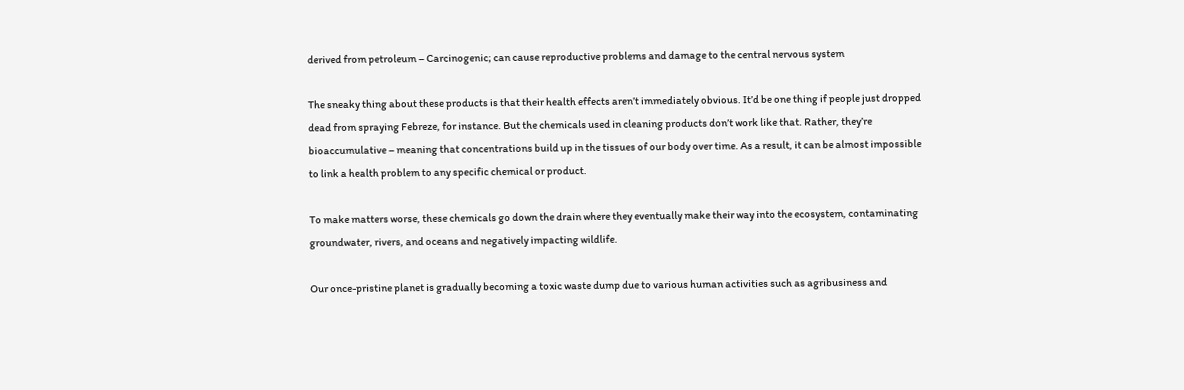derived from petroleum – Carcinogenic; can cause reproductive problems and damage to the central nervous system

The sneaky thing about these products is that their health effects aren’t immediately obvious. It’d be one thing if people just dropped dead from spraying Febreze, for instance. But the chemicals used in cleaning products don’t work like that. Rather, they’re bioaccumulative – meaning that concentrations build up in the tissues of our body over time. As a result, it can be almost impossible to link a health problem to any specific chemical or product.

To make matters worse, these chemicals go down the drain where they eventually make their way into the ecosystem, contaminating groundwater, rivers, and oceans and negatively impacting wildlife.

Our once-pristine planet is gradually becoming a toxic waste dump due to various human activities such as agribusiness and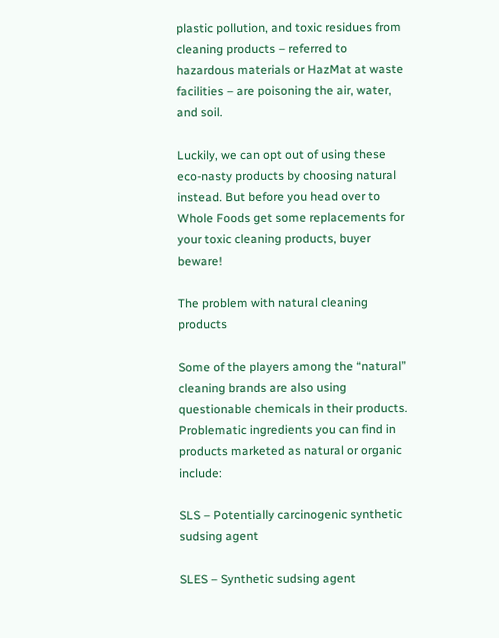plastic pollution, and toxic residues from cleaning products – referred to hazardous materials or HazMat at waste facilities – are poisoning the air, water, and soil.

Luckily, we can opt out of using these eco-nasty products by choosing natural instead. But before you head over to Whole Foods get some replacements for your toxic cleaning products, buyer beware!

The problem with natural cleaning products

Some of the players among the “natural” cleaning brands are also using questionable chemicals in their products. Problematic ingredients you can find in products marketed as natural or organic include:

SLS – Potentially carcinogenic synthetic sudsing agent

SLES – Synthetic sudsing agent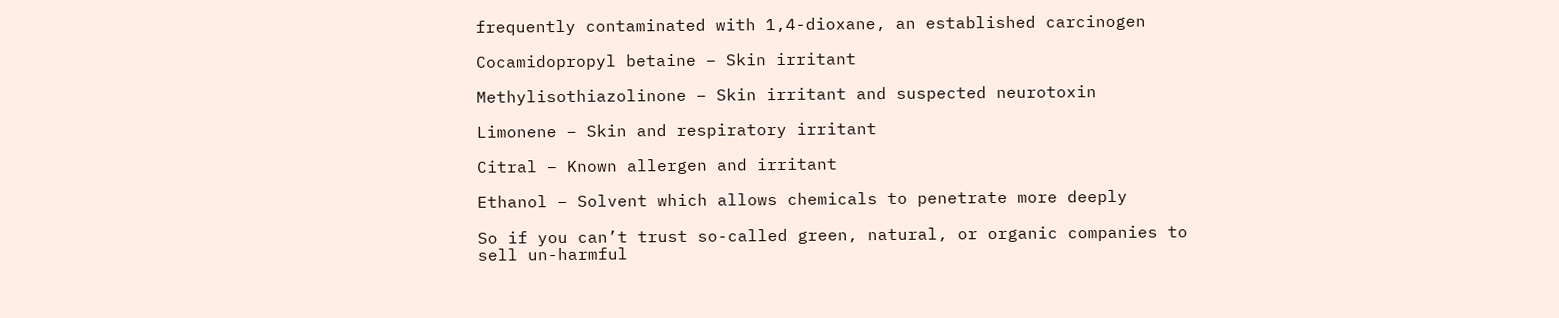frequently contaminated with 1,4-dioxane, an established carcinogen

Cocamidopropyl betaine – Skin irritant

Methylisothiazolinone – Skin irritant and suspected neurotoxin

Limonene – Skin and respiratory irritant

Citral – Known allergen and irritant

Ethanol – Solvent which allows chemicals to penetrate more deeply

So if you can’t trust so-called green, natural, or organic companies to sell un-harmful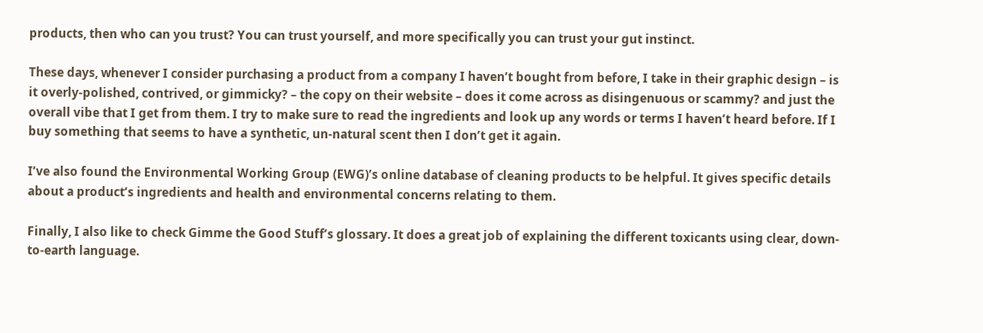products, then who can you trust? You can trust yourself, and more specifically you can trust your gut instinct.

These days, whenever I consider purchasing a product from a company I haven’t bought from before, I take in their graphic design – is it overly-polished, contrived, or gimmicky? – the copy on their website – does it come across as disingenuous or scammy? and just the overall vibe that I get from them. I try to make sure to read the ingredients and look up any words or terms I haven’t heard before. If I buy something that seems to have a synthetic, un-natural scent then I don’t get it again.

I’ve also found the Environmental Working Group (EWG)’s online database of cleaning products to be helpful. It gives specific details about a product’s ingredients and health and environmental concerns relating to them.

Finally, I also like to check Gimme the Good Stuff’s glossary. It does a great job of explaining the different toxicants using clear, down-to-earth language.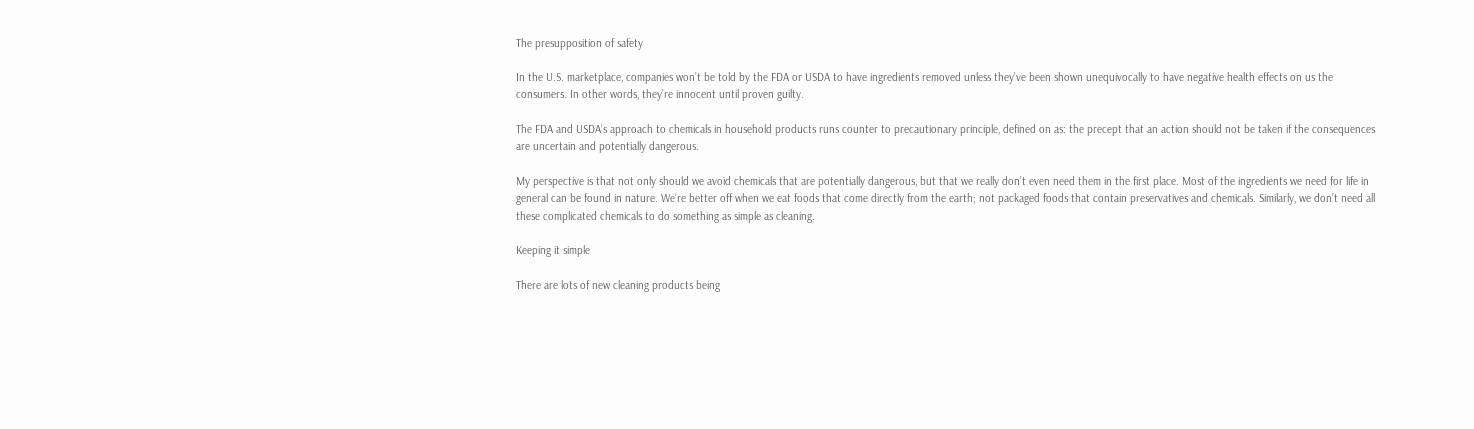The presupposition of safety

In the U.S. marketplace, companies won’t be told by the FDA or USDA to have ingredients removed unless they’ve been shown unequivocally to have negative health effects on us the consumers. In other words, they’re innocent until proven guilty.

The FDA and USDA’s approach to chemicals in household products runs counter to precautionary principle, defined on as: the precept that an action should not be taken if the consequences are uncertain and potentially dangerous.

My perspective is that not only should we avoid chemicals that are potentially dangerous, but that we really don’t even need them in the first place. Most of the ingredients we need for life in general can be found in nature. We’re better off when we eat foods that come directly from the earth; not packaged foods that contain preservatives and chemicals. Similarly, we don’t need all these complicated chemicals to do something as simple as cleaning.

Keeping it simple

There are lots of new cleaning products being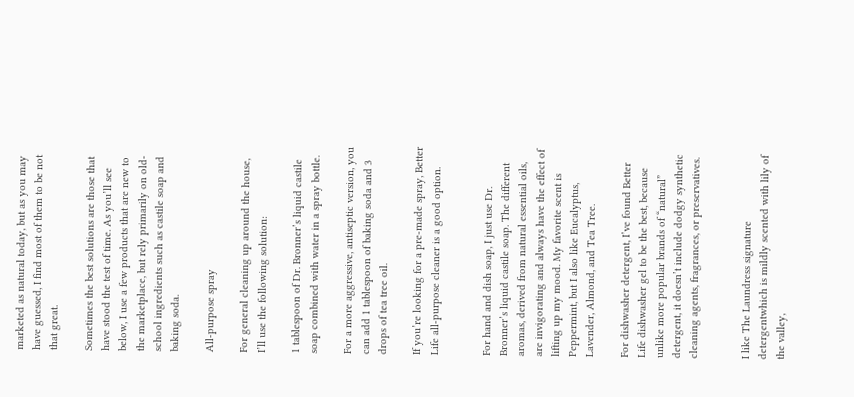marketed as natural today, but as you may have guessed, I find most of them to be not that great.

Sometimes the best solutions are those that have stood the test of time. As you’ll see below, I use a few products that are new to the marketplace, but rely primarily on old-school ingredients such as castile soap and baking soda.

All-purpose spray

For general cleaning up around the house, I’ll use the following solution:

1 tablespoon of Dr. Bronner’s liquid castile soap combined with water in a spray bottle.

For a more aggressive, antiseptic version, you can add 1 tablespoon of baking soda and 3 drops of tea tree oil.

If you’re looking for a pre-made spray, Better Life all-purpose cleaner is a good option.


For hand and dish soap, I just use Dr. Bronner’s liquid castile soap. The different aromas, derived from natural essential oils, are invigorating and always have the effect of lifting up my mood. My favorite scent is Peppermint, but I also like Eucalyptus, Lavender, Almond, and Tea Tree.

For dishwasher detergent, I’ve found Better Life dishwasher gel to be the best, because unlike more popular brands of “natural” detergent, it doesn’t include dodgy synthetic cleaning agents, fragrances, or preservatives.


I like The Laundress signature detergentwhich is mildly scented with lily of the valley,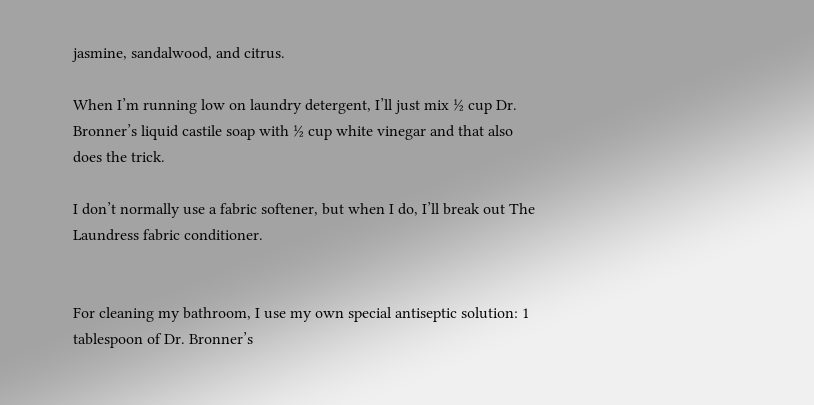jasmine, sandalwood, and citrus.

When I’m running low on laundry detergent, I’ll just mix ½ cup Dr. Bronner’s liquid castile soap with ½ cup white vinegar and that also does the trick.

I don’t normally use a fabric softener, but when I do, I’ll break out The Laundress fabric conditioner.


For cleaning my bathroom, I use my own special antiseptic solution: 1 tablespoon of Dr. Bronner’s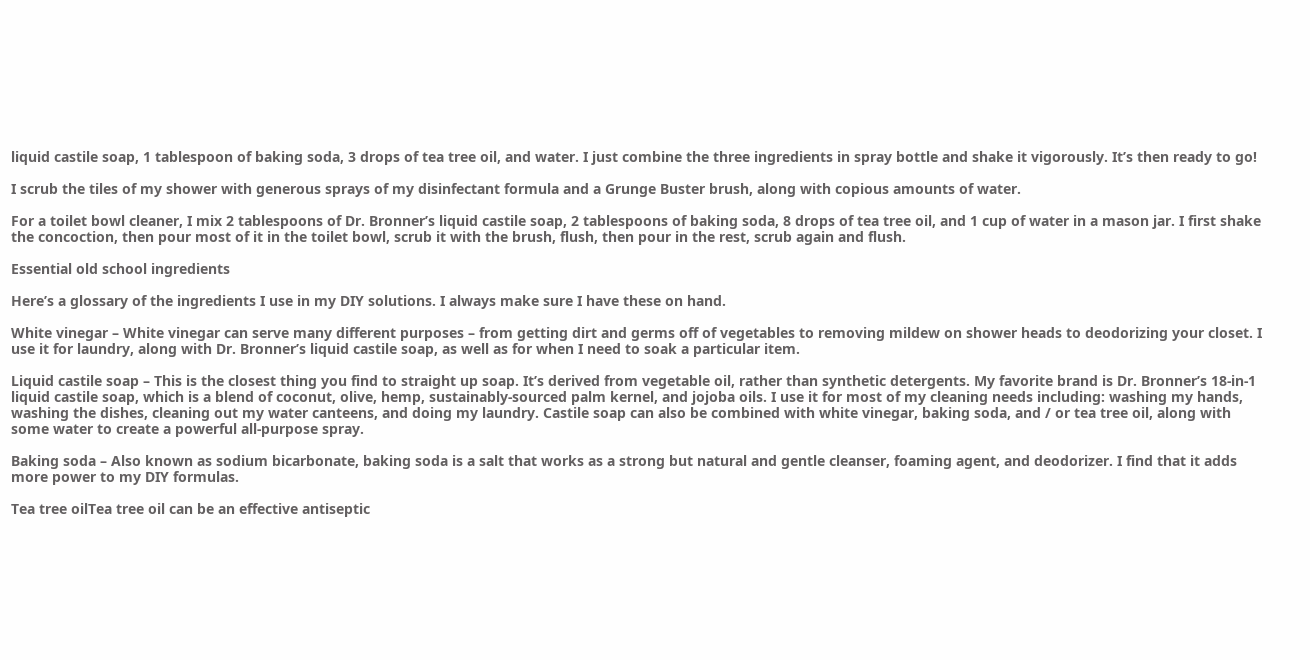liquid castile soap, 1 tablespoon of baking soda, 3 drops of tea tree oil, and water. I just combine the three ingredients in spray bottle and shake it vigorously. It’s then ready to go!

I scrub the tiles of my shower with generous sprays of my disinfectant formula and a Grunge Buster brush, along with copious amounts of water.

For a toilet bowl cleaner, I mix 2 tablespoons of Dr. Bronner’s liquid castile soap, 2 tablespoons of baking soda, 8 drops of tea tree oil, and 1 cup of water in a mason jar. I first shake the concoction, then pour most of it in the toilet bowl, scrub it with the brush, flush, then pour in the rest, scrub again and flush.

Essential old school ingredients

Here’s a glossary of the ingredients I use in my DIY solutions. I always make sure I have these on hand.

White vinegar – White vinegar can serve many different purposes – from getting dirt and germs off of vegetables to removing mildew on shower heads to deodorizing your closet. I use it for laundry, along with Dr. Bronner’s liquid castile soap, as well as for when I need to soak a particular item.

Liquid castile soap – This is the closest thing you find to straight up soap. It’s derived from vegetable oil, rather than synthetic detergents. My favorite brand is Dr. Bronner’s 18-in-1 liquid castile soap, which is a blend of coconut, olive, hemp, sustainably-sourced palm kernel, and jojoba oils. I use it for most of my cleaning needs including: washing my hands, washing the dishes, cleaning out my water canteens, and doing my laundry. Castile soap can also be combined with white vinegar, baking soda, and / or tea tree oil, along with some water to create a powerful all-purpose spray.

Baking soda – Also known as sodium bicarbonate, baking soda is a salt that works as a strong but natural and gentle cleanser, foaming agent, and deodorizer. I find that it adds more power to my DIY formulas.

Tea tree oilTea tree oil can be an effective antiseptic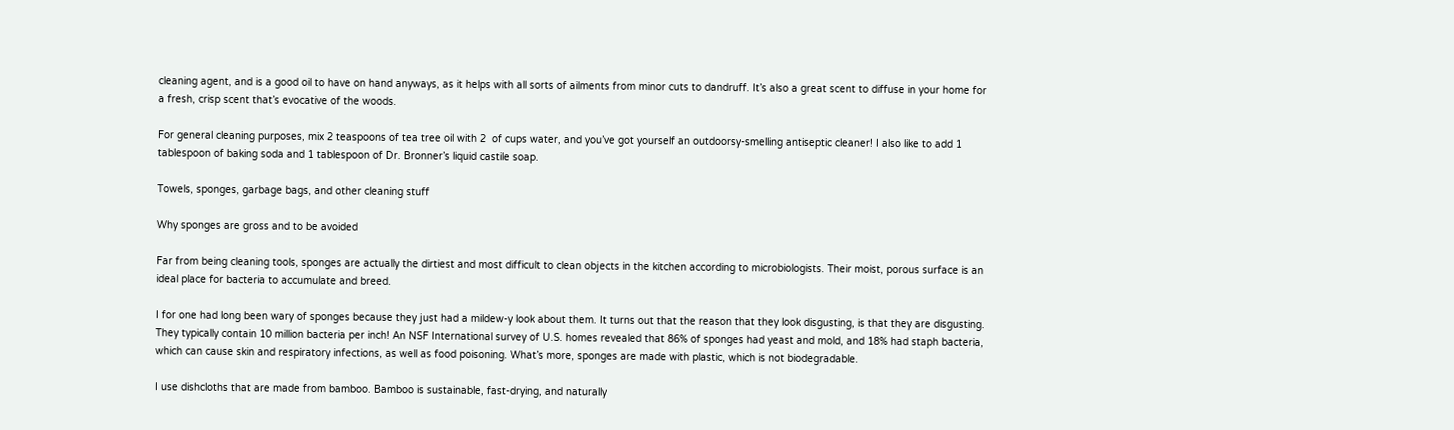cleaning agent, and is a good oil to have on hand anyways, as it helps with all sorts of ailments from minor cuts to dandruff. It’s also a great scent to diffuse in your home for a fresh, crisp scent that’s evocative of the woods.

For general cleaning purposes, mix 2 teaspoons of tea tree oil with 2  of cups water, and you’ve got yourself an outdoorsy-smelling antiseptic cleaner! I also like to add 1 tablespoon of baking soda and 1 tablespoon of Dr. Bronner’s liquid castile soap.

Towels, sponges, garbage bags, and other cleaning stuff

Why sponges are gross and to be avoided

Far from being cleaning tools, sponges are actually the dirtiest and most difficult to clean objects in the kitchen according to microbiologists. Their moist, porous surface is an ideal place for bacteria to accumulate and breed.

I for one had long been wary of sponges because they just had a mildew-y look about them. It turns out that the reason that they look disgusting, is that they are disgusting. They typically contain 10 million bacteria per inch! An NSF International survey of U.S. homes revealed that 86% of sponges had yeast and mold, and 18% had staph bacteria, which can cause skin and respiratory infections, as well as food poisoning. What’s more, sponges are made with plastic, which is not biodegradable.

I use dishcloths that are made from bamboo. Bamboo is sustainable, fast-drying, and naturally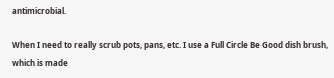antimicrobial.

When I need to really scrub pots, pans, etc. I use a Full Circle Be Good dish brush, which is made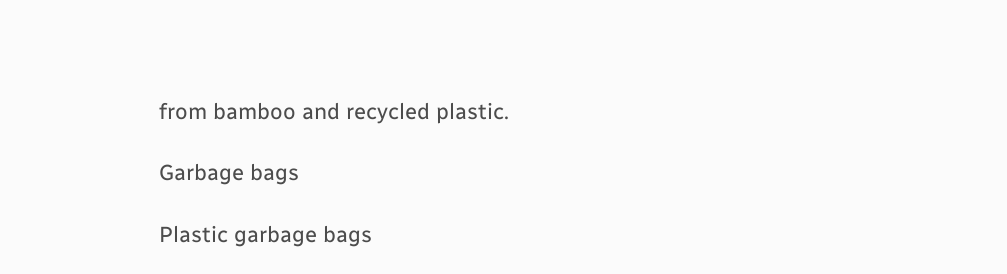from bamboo and recycled plastic.

Garbage bags

Plastic garbage bags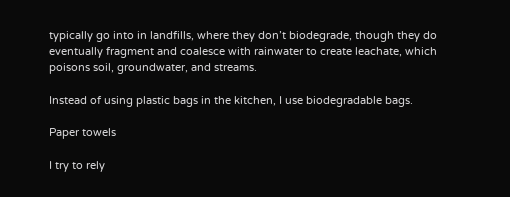typically go into in landfills, where they don’t biodegrade, though they do eventually fragment and coalesce with rainwater to create leachate, which poisons soil, groundwater, and streams.

Instead of using plastic bags in the kitchen, I use biodegradable bags.

Paper towels

I try to rely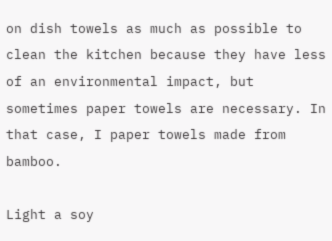on dish towels as much as possible to clean the kitchen because they have less of an environmental impact, but sometimes paper towels are necessary. In that case, I paper towels made from bamboo.

Light a soy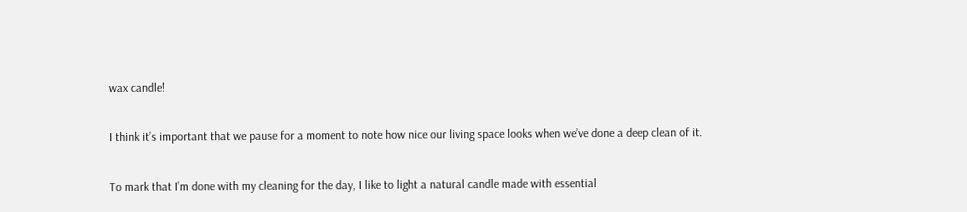wax candle!

I think it’s important that we pause for a moment to note how nice our living space looks when we’ve done a deep clean of it.

To mark that I’m done with my cleaning for the day, I like to light a natural candle made with essential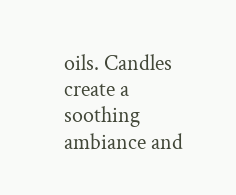oils. Candles create a soothing ambiance and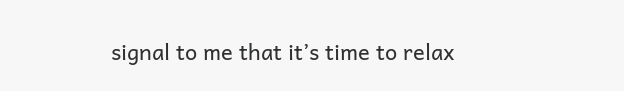signal to me that it’s time to relax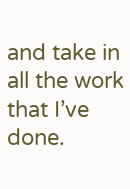and take in all the work that I’ve done.